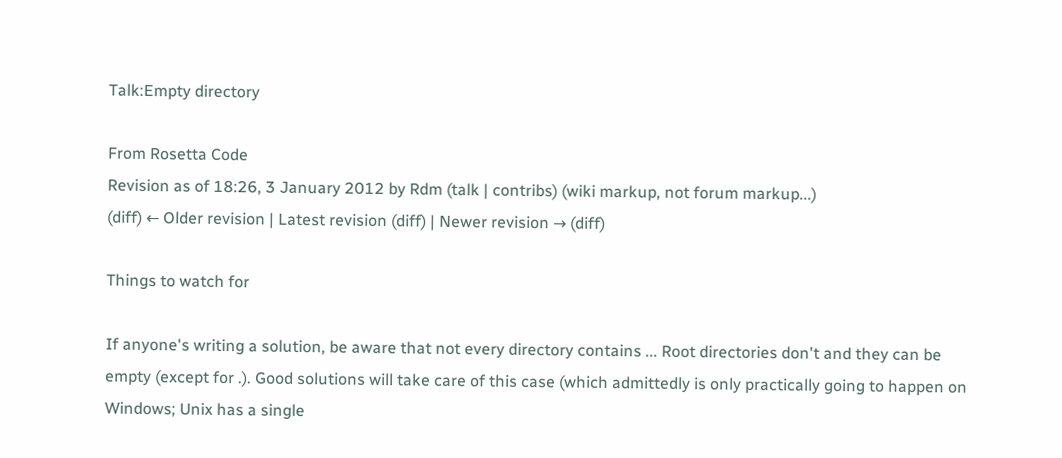Talk:Empty directory

From Rosetta Code
Revision as of 18:26, 3 January 2012 by Rdm (talk | contribs) (wiki markup, not forum markup...)
(diff) ← Older revision | Latest revision (diff) | Newer revision → (diff)

Things to watch for

If anyone's writing a solution, be aware that not every directory contains ... Root directories don't and they can be empty (except for .). Good solutions will take care of this case (which admittedly is only practically going to happen on Windows; Unix has a single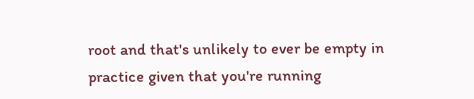root and that's unlikely to ever be empty in practice given that you're running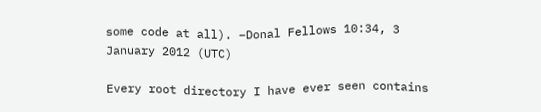some code at all). –Donal Fellows 10:34, 3 January 2012 (UTC)

Every root directory I have ever seen contains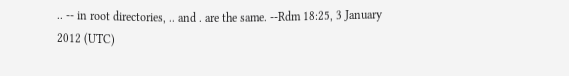.. -- in root directories, .. and . are the same. --Rdm 18:25, 3 January 2012 (UTC)